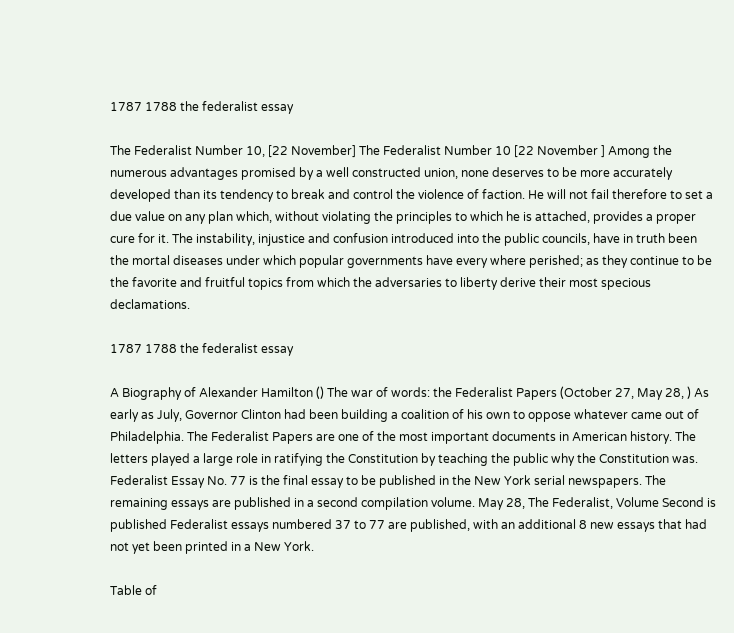1787 1788 the federalist essay

The Federalist Number 10, [22 November] The Federalist Number 10 [22 November ] Among the numerous advantages promised by a well constructed union, none deserves to be more accurately developed than its tendency to break and control the violence of faction. He will not fail therefore to set a due value on any plan which, without violating the principles to which he is attached, provides a proper cure for it. The instability, injustice and confusion introduced into the public councils, have in truth been the mortal diseases under which popular governments have every where perished; as they continue to be the favorite and fruitful topics from which the adversaries to liberty derive their most specious declamations.

1787 1788 the federalist essay

A Biography of Alexander Hamilton () The war of words: the Federalist Papers (October 27, May 28, ) As early as July, Governor Clinton had been building a coalition of his own to oppose whatever came out of Philadelphia. The Federalist Papers are one of the most important documents in American history. The letters played a large role in ratifying the Constitution by teaching the public why the Constitution was. Federalist Essay No. 77 is the final essay to be published in the New York serial newspapers. The remaining essays are published in a second compilation volume. May 28, The Federalist, Volume Second is published Federalist essays numbered 37 to 77 are published, with an additional 8 new essays that had not yet been printed in a New York.

Table of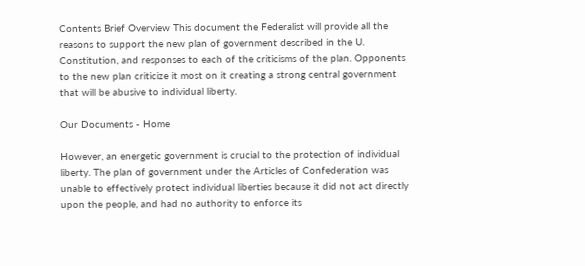Contents Brief Overview This document the Federalist will provide all the reasons to support the new plan of government described in the U. Constitution, and responses to each of the criticisms of the plan. Opponents to the new plan criticize it most on it creating a strong central government that will be abusive to individual liberty.

Our Documents - Home

However, an energetic government is crucial to the protection of individual liberty. The plan of government under the Articles of Confederation was unable to effectively protect individual liberties because it did not act directly upon the people, and had no authority to enforce its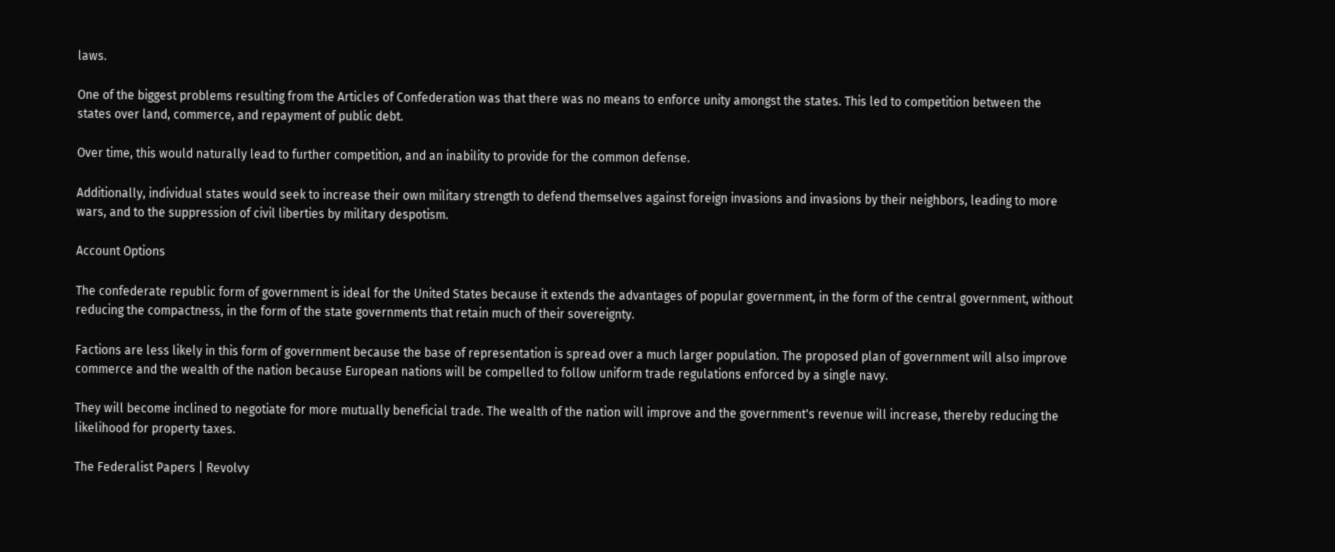laws.

One of the biggest problems resulting from the Articles of Confederation was that there was no means to enforce unity amongst the states. This led to competition between the states over land, commerce, and repayment of public debt.

Over time, this would naturally lead to further competition, and an inability to provide for the common defense.

Additionally, individual states would seek to increase their own military strength to defend themselves against foreign invasions and invasions by their neighbors, leading to more wars, and to the suppression of civil liberties by military despotism.

Account Options

The confederate republic form of government is ideal for the United States because it extends the advantages of popular government, in the form of the central government, without reducing the compactness, in the form of the state governments that retain much of their sovereignty.

Factions are less likely in this form of government because the base of representation is spread over a much larger population. The proposed plan of government will also improve commerce and the wealth of the nation because European nations will be compelled to follow uniform trade regulations enforced by a single navy.

They will become inclined to negotiate for more mutually beneficial trade. The wealth of the nation will improve and the government's revenue will increase, thereby reducing the likelihood for property taxes.

The Federalist Papers | Revolvy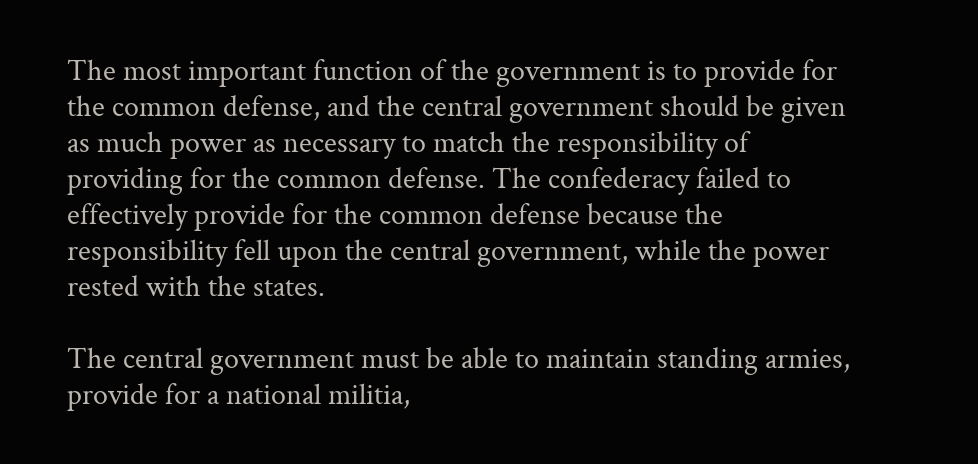The most important function of the government is to provide for the common defense, and the central government should be given as much power as necessary to match the responsibility of providing for the common defense. The confederacy failed to effectively provide for the common defense because the responsibility fell upon the central government, while the power rested with the states.

The central government must be able to maintain standing armies, provide for a national militia,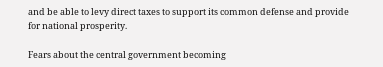and be able to levy direct taxes to support its common defense and provide for national prosperity.

Fears about the central government becoming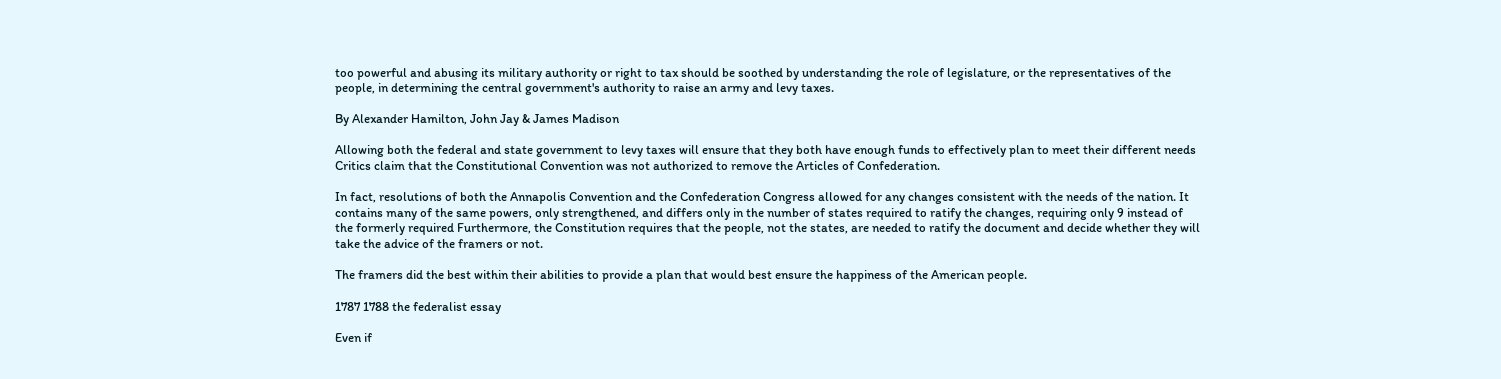too powerful and abusing its military authority or right to tax should be soothed by understanding the role of legislature, or the representatives of the people, in determining the central government's authority to raise an army and levy taxes.

By Alexander Hamilton, John Jay & James Madison

Allowing both the federal and state government to levy taxes will ensure that they both have enough funds to effectively plan to meet their different needs Critics claim that the Constitutional Convention was not authorized to remove the Articles of Confederation.

In fact, resolutions of both the Annapolis Convention and the Confederation Congress allowed for any changes consistent with the needs of the nation. It contains many of the same powers, only strengthened, and differs only in the number of states required to ratify the changes, requiring only 9 instead of the formerly required Furthermore, the Constitution requires that the people, not the states, are needed to ratify the document and decide whether they will take the advice of the framers or not.

The framers did the best within their abilities to provide a plan that would best ensure the happiness of the American people.

1787 1788 the federalist essay

Even if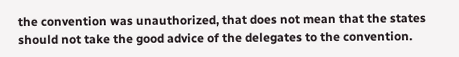the convention was unauthorized, that does not mean that the states should not take the good advice of the delegates to the convention.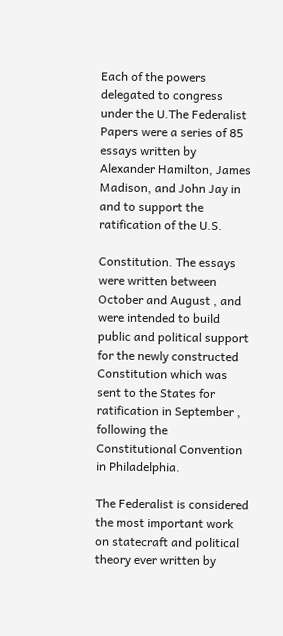Each of the powers delegated to congress under the U.The Federalist Papers were a series of 85 essays written by Alexander Hamilton, James Madison, and John Jay in and to support the ratification of the U.S.

Constitution. The essays were written between October and August , and were intended to build public and political support for the newly constructed Constitution which was sent to the States for ratification in September , following the Constitutional Convention in Philadelphia.

The Federalist is considered the most important work on statecraft and political theory ever written by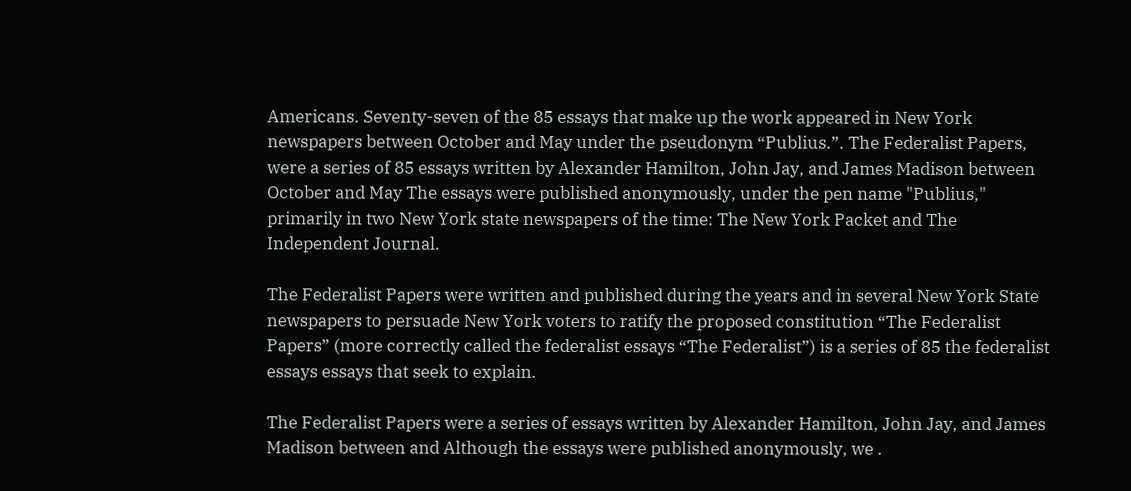Americans. Seventy-seven of the 85 essays that make up the work appeared in New York newspapers between October and May under the pseudonym “Publius.”. The Federalist Papers, were a series of 85 essays written by Alexander Hamilton, John Jay, and James Madison between October and May The essays were published anonymously, under the pen name "Publius," primarily in two New York state newspapers of the time: The New York Packet and The Independent Journal.

The Federalist Papers were written and published during the years and in several New York State newspapers to persuade New York voters to ratify the proposed constitution “The Federalist Papers” (more correctly called the federalist essays “The Federalist”) is a series of 85 the federalist essays essays that seek to explain.

The Federalist Papers were a series of essays written by Alexander Hamilton, John Jay, and James Madison between and Although the essays were published anonymously, we .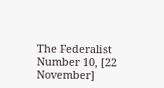The Federalist Number 10, [22 November]